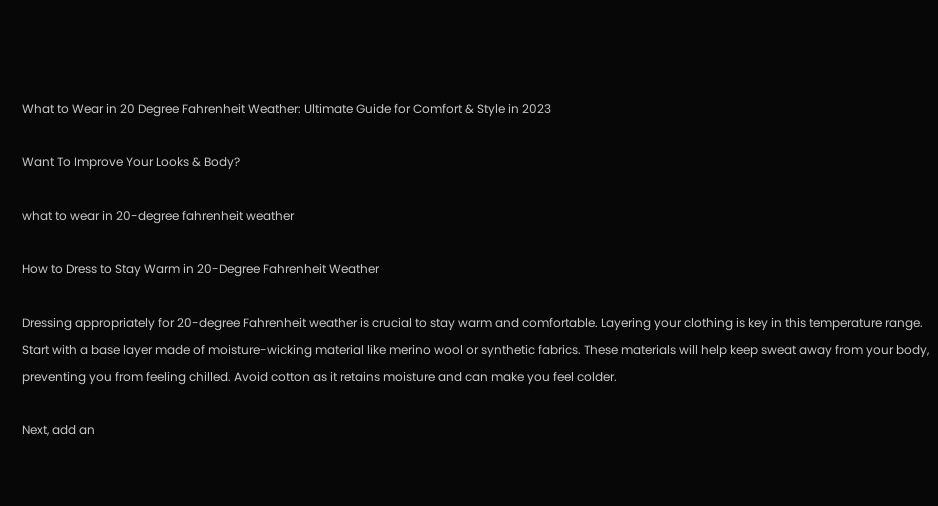What to Wear in 20 Degree Fahrenheit Weather: Ultimate Guide for Comfort & Style in 2023

Want To Improve Your Looks & Body?

what to wear in 20-degree fahrenheit weather

How to Dress to Stay Warm in 20-Degree Fahrenheit Weather

Dressing appropriately for 20-degree Fahrenheit weather is crucial to stay warm and comfortable. Layering your clothing is key in this temperature range. Start with a base layer made of moisture-wicking material like merino wool or synthetic fabrics. These materials will help keep sweat away from your body, preventing you from feeling chilled. Avoid cotton as it retains moisture and can make you feel colder.

Next, add an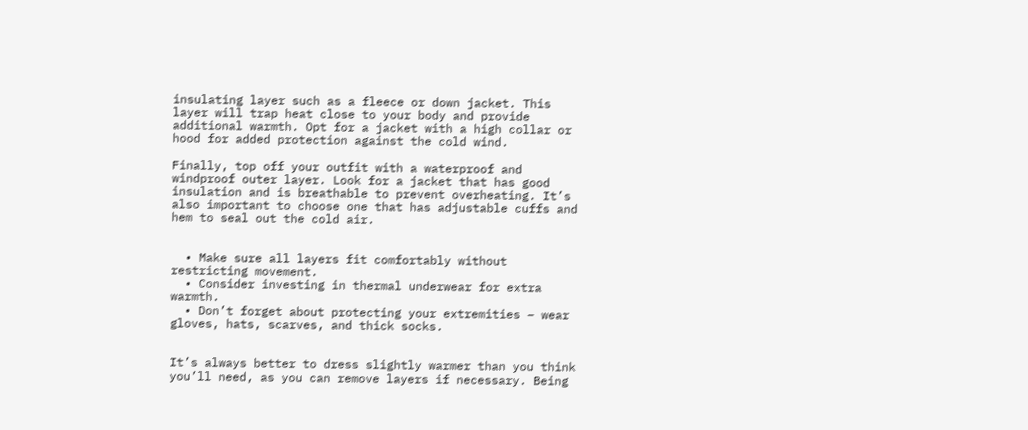insulating layer such as a fleece or down jacket. This layer will trap heat close to your body and provide additional warmth. Opt for a jacket with a high collar or hood for added protection against the cold wind.

Finally, top off your outfit with a waterproof and windproof outer layer. Look for a jacket that has good insulation and is breathable to prevent overheating. It’s also important to choose one that has adjustable cuffs and hem to seal out the cold air.


  • Make sure all layers fit comfortably without restricting movement.
  • Consider investing in thermal underwear for extra warmth.
  • Don’t forget about protecting your extremities – wear gloves, hats, scarves, and thick socks.


It’s always better to dress slightly warmer than you think you’ll need, as you can remove layers if necessary. Being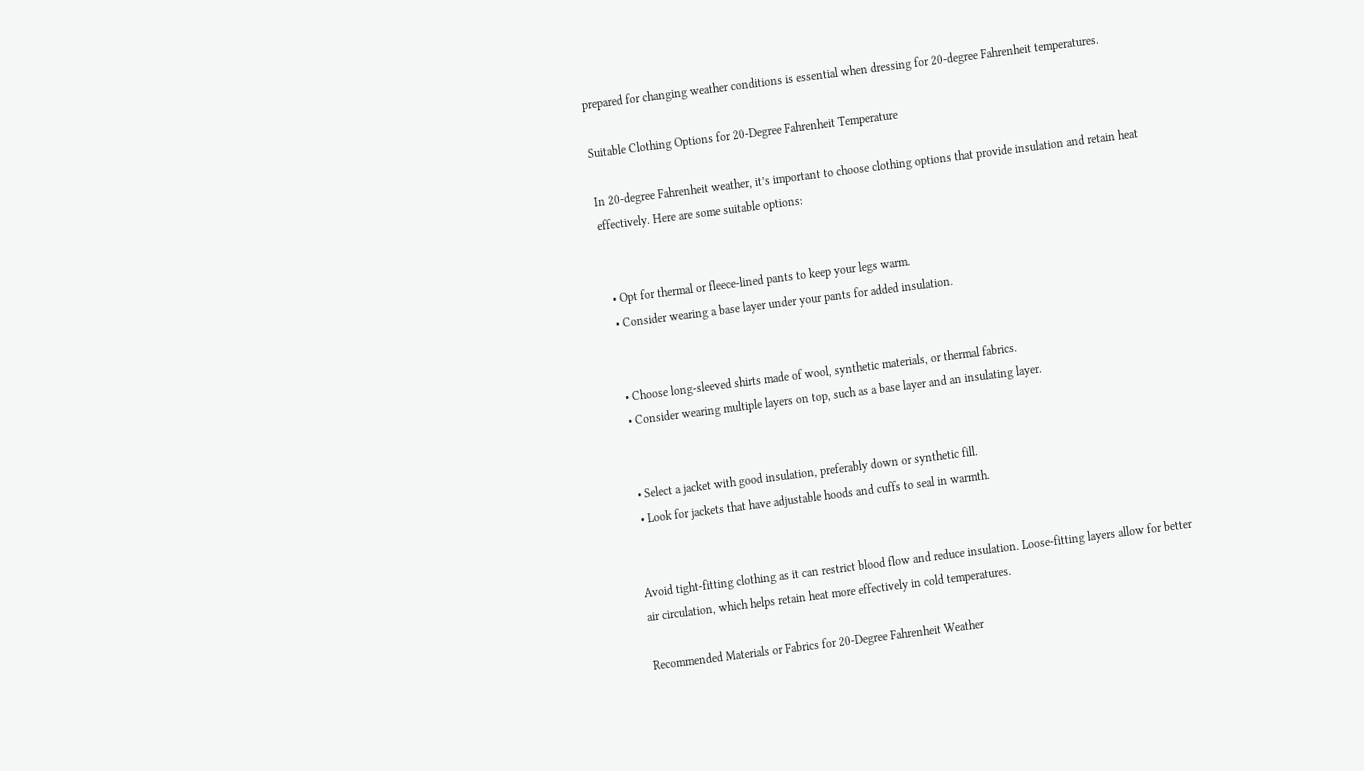prepared for changing weather conditions is essential when dressing for 20-degree Fahrenheit temperatures.

Suitable Clothing Options for 20-Degree Fahrenheit Temperature

In 20-degree Fahrenheit weather, it’s important to choose clothing options that provide insulation and retain heat effectively. Here are some suitable options:


  • Opt for thermal or fleece-lined pants to keep your legs warm.
  • Consider wearing a base layer under your pants for added insulation.


  • Choose long-sleeved shirts made of wool, synthetic materials, or thermal fabrics.
  • Consider wearing multiple layers on top, such as a base layer and an insulating layer.


  • Select a jacket with good insulation, preferably down or synthetic fill.
  • Look for jackets that have adjustable hoods and cuffs to seal in warmth.


Avoid tight-fitting clothing as it can restrict blood flow and reduce insulation. Loose-fitting layers allow for better air circulation, which helps retain heat more effectively in cold temperatures.

Recommended Materials or Fabrics for 20-Degree Fahrenheit Weather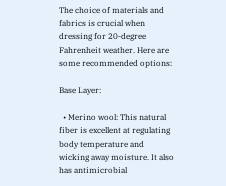The choice of materials and fabrics is crucial when dressing for 20-degree Fahrenheit weather. Here are some recommended options:

Base Layer:

  • Merino wool: This natural fiber is excellent at regulating body temperature and wicking away moisture. It also has antimicrobial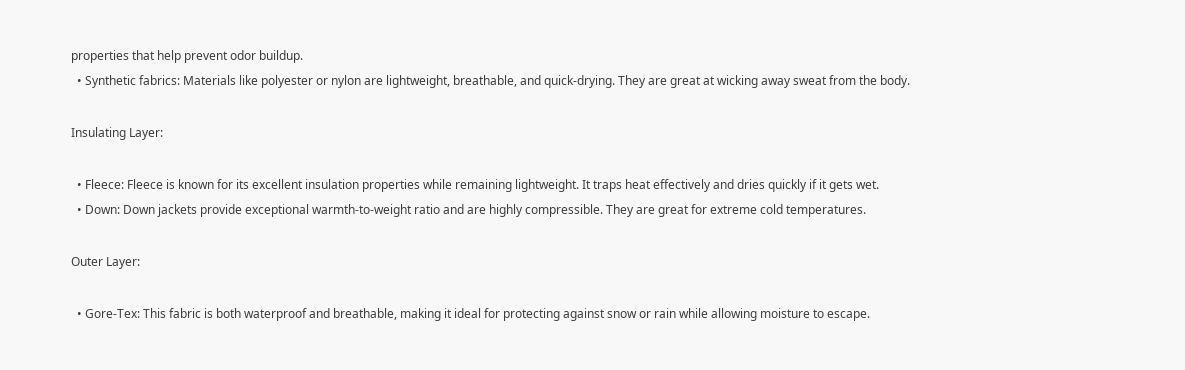properties that help prevent odor buildup.
  • Synthetic fabrics: Materials like polyester or nylon are lightweight, breathable, and quick-drying. They are great at wicking away sweat from the body.

Insulating Layer:

  • Fleece: Fleece is known for its excellent insulation properties while remaining lightweight. It traps heat effectively and dries quickly if it gets wet.
  • Down: Down jackets provide exceptional warmth-to-weight ratio and are highly compressible. They are great for extreme cold temperatures.

Outer Layer:

  • Gore-Tex: This fabric is both waterproof and breathable, making it ideal for protecting against snow or rain while allowing moisture to escape.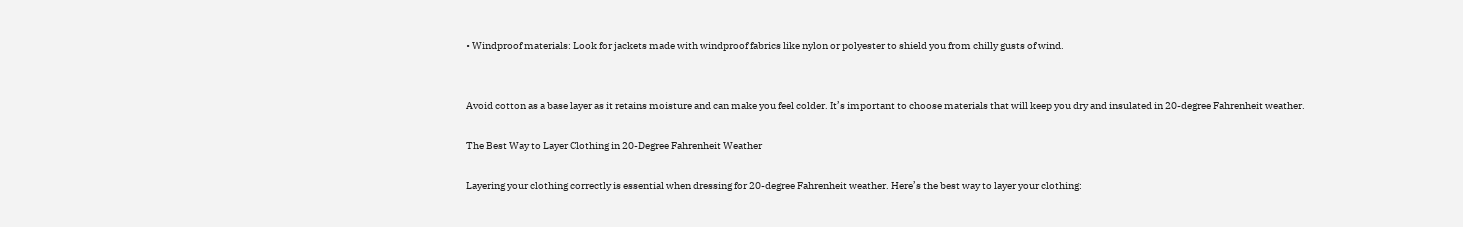• Windproof materials: Look for jackets made with windproof fabrics like nylon or polyester to shield you from chilly gusts of wind.


Avoid cotton as a base layer as it retains moisture and can make you feel colder. It’s important to choose materials that will keep you dry and insulated in 20-degree Fahrenheit weather.

The Best Way to Layer Clothing in 20-Degree Fahrenheit Weather

Layering your clothing correctly is essential when dressing for 20-degree Fahrenheit weather. Here’s the best way to layer your clothing: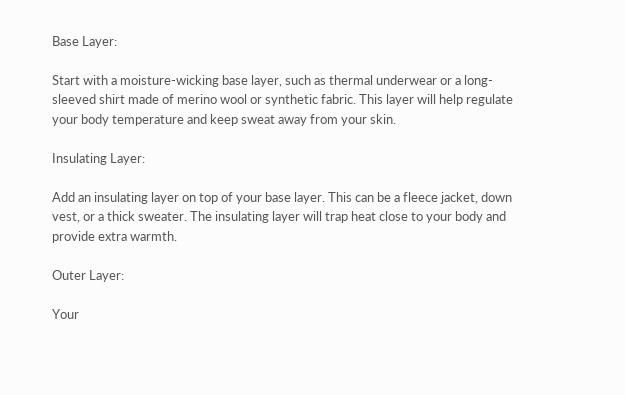Base Layer:

Start with a moisture-wicking base layer, such as thermal underwear or a long-sleeved shirt made of merino wool or synthetic fabric. This layer will help regulate your body temperature and keep sweat away from your skin.

Insulating Layer:

Add an insulating layer on top of your base layer. This can be a fleece jacket, down vest, or a thick sweater. The insulating layer will trap heat close to your body and provide extra warmth.

Outer Layer:

Your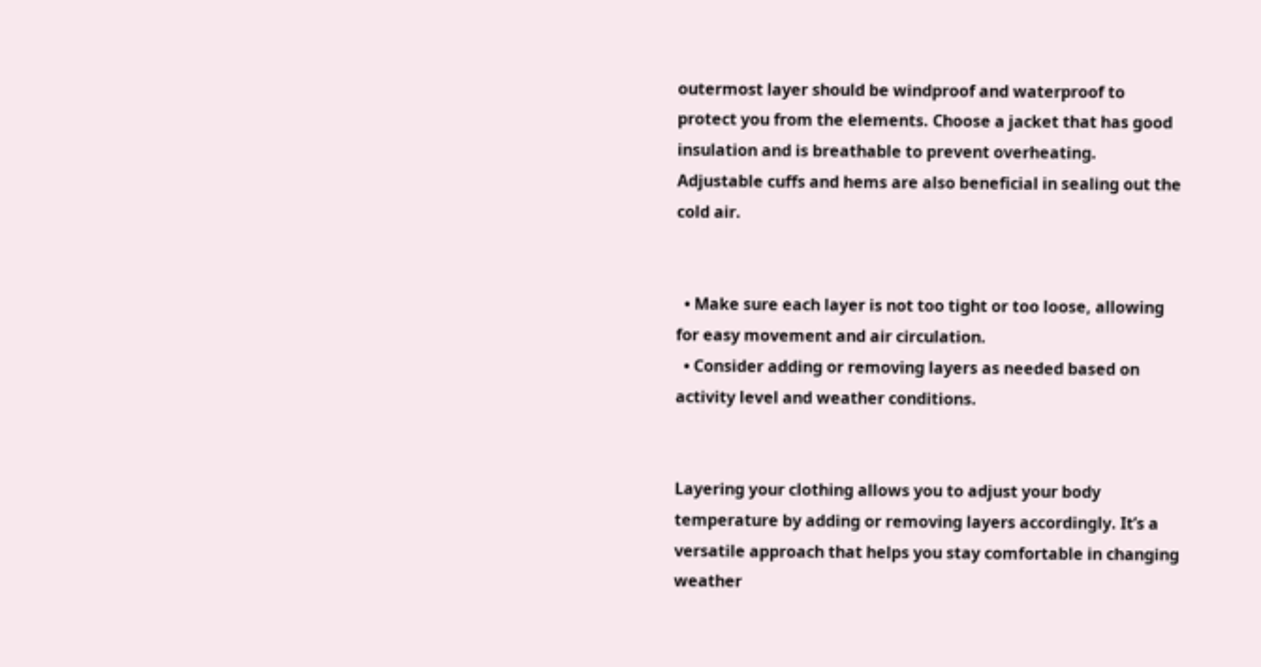outermost layer should be windproof and waterproof to protect you from the elements. Choose a jacket that has good insulation and is breathable to prevent overheating. Adjustable cuffs and hems are also beneficial in sealing out the cold air.


  • Make sure each layer is not too tight or too loose, allowing for easy movement and air circulation.
  • Consider adding or removing layers as needed based on activity level and weather conditions.


Layering your clothing allows you to adjust your body temperature by adding or removing layers accordingly. It’s a versatile approach that helps you stay comfortable in changing weather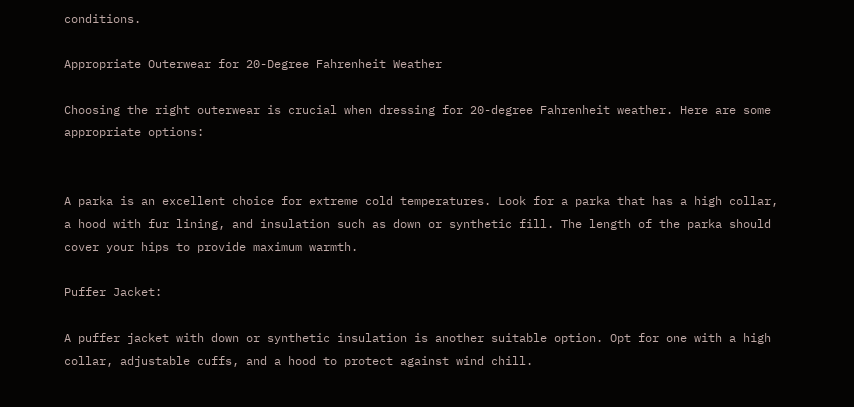conditions.

Appropriate Outerwear for 20-Degree Fahrenheit Weather

Choosing the right outerwear is crucial when dressing for 20-degree Fahrenheit weather. Here are some appropriate options:


A parka is an excellent choice for extreme cold temperatures. Look for a parka that has a high collar, a hood with fur lining, and insulation such as down or synthetic fill. The length of the parka should cover your hips to provide maximum warmth.

Puffer Jacket:

A puffer jacket with down or synthetic insulation is another suitable option. Opt for one with a high collar, adjustable cuffs, and a hood to protect against wind chill.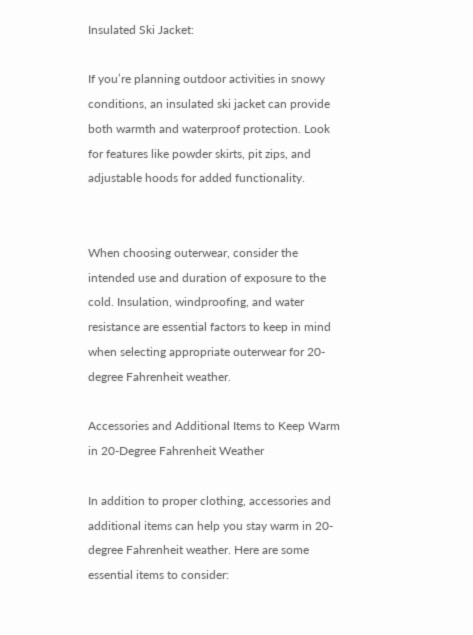Insulated Ski Jacket:

If you’re planning outdoor activities in snowy conditions, an insulated ski jacket can provide both warmth and waterproof protection. Look for features like powder skirts, pit zips, and adjustable hoods for added functionality.


When choosing outerwear, consider the intended use and duration of exposure to the cold. Insulation, windproofing, and water resistance are essential factors to keep in mind when selecting appropriate outerwear for 20-degree Fahrenheit weather.

Accessories and Additional Items to Keep Warm in 20-Degree Fahrenheit Weather

In addition to proper clothing, accessories and additional items can help you stay warm in 20-degree Fahrenheit weather. Here are some essential items to consider: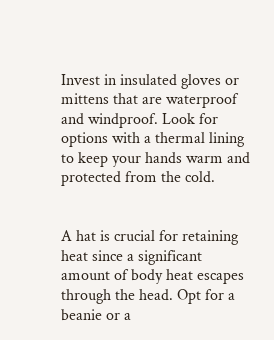Invest in insulated gloves or mittens that are waterproof and windproof. Look for options with a thermal lining to keep your hands warm and protected from the cold.


A hat is crucial for retaining heat since a significant amount of body heat escapes through the head. Opt for a beanie or a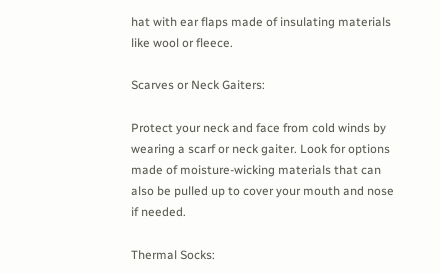hat with ear flaps made of insulating materials like wool or fleece.

Scarves or Neck Gaiters:

Protect your neck and face from cold winds by wearing a scarf or neck gaiter. Look for options made of moisture-wicking materials that can also be pulled up to cover your mouth and nose if needed.

Thermal Socks: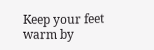Keep your feet warm by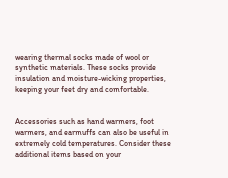wearing thermal socks made of wool or synthetic materials. These socks provide insulation and moisture-wicking properties, keeping your feet dry and comfortable.


Accessories such as hand warmers, foot warmers, and earmuffs can also be useful in extremely cold temperatures. Consider these additional items based on your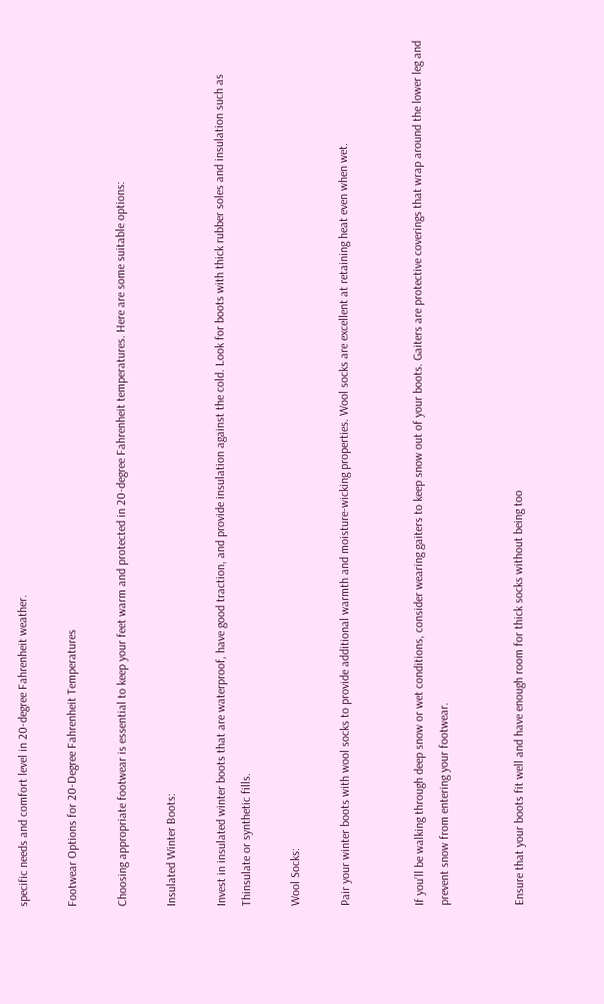specific needs and comfort level in 20-degree Fahrenheit weather.

Footwear Options for 20-Degree Fahrenheit Temperatures

Choosing appropriate footwear is essential to keep your feet warm and protected in 20-degree Fahrenheit temperatures. Here are some suitable options:

Insulated Winter Boots:

Invest in insulated winter boots that are waterproof, have good traction, and provide insulation against the cold. Look for boots with thick rubber soles and insulation such as Thinsulate or synthetic fills.

Wool Socks:

Pair your winter boots with wool socks to provide additional warmth and moisture-wicking properties. Wool socks are excellent at retaining heat even when wet.


If you’ll be walking through deep snow or wet conditions, consider wearing gaiters to keep snow out of your boots. Gaiters are protective coverings that wrap around the lower leg and prevent snow from entering your footwear.


Ensure that your boots fit well and have enough room for thick socks without being too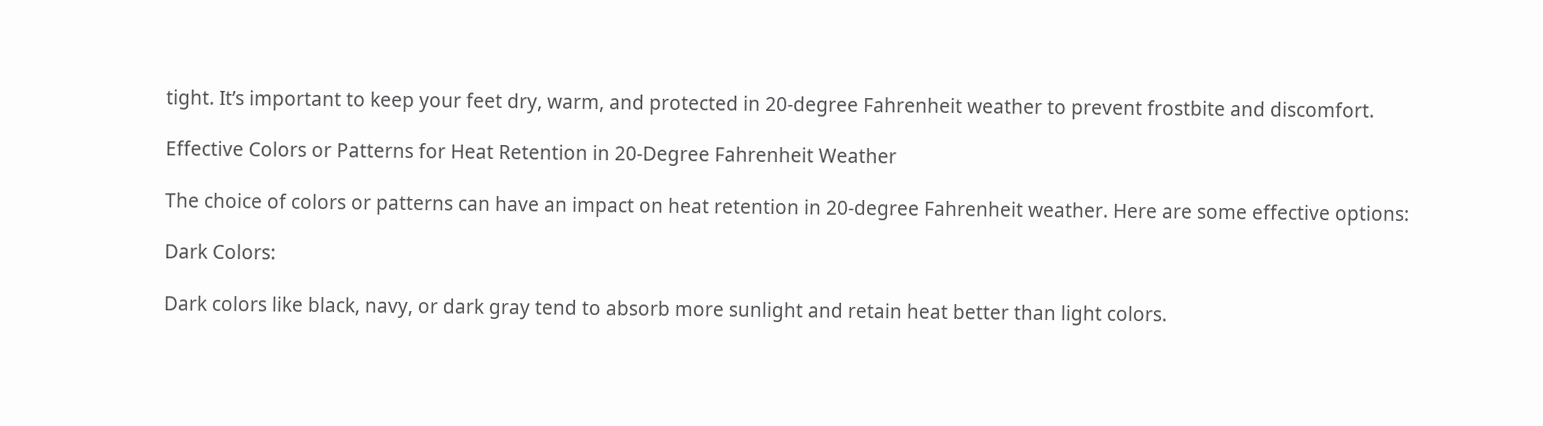tight. It’s important to keep your feet dry, warm, and protected in 20-degree Fahrenheit weather to prevent frostbite and discomfort.

Effective Colors or Patterns for Heat Retention in 20-Degree Fahrenheit Weather

The choice of colors or patterns can have an impact on heat retention in 20-degree Fahrenheit weather. Here are some effective options:

Dark Colors:

Dark colors like black, navy, or dark gray tend to absorb more sunlight and retain heat better than light colors.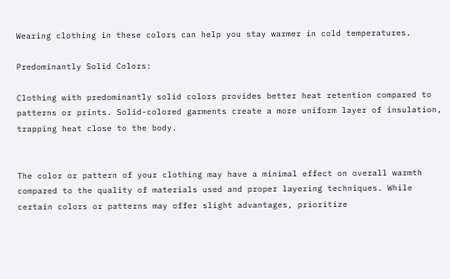Wearing clothing in these colors can help you stay warmer in cold temperatures.

Predominantly Solid Colors:

Clothing with predominantly solid colors provides better heat retention compared to patterns or prints. Solid-colored garments create a more uniform layer of insulation, trapping heat close to the body.


The color or pattern of your clothing may have a minimal effect on overall warmth compared to the quality of materials used and proper layering techniques. While certain colors or patterns may offer slight advantages, prioritize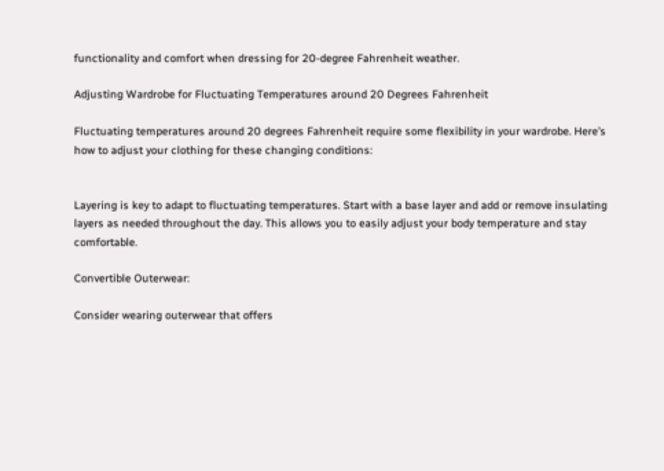functionality and comfort when dressing for 20-degree Fahrenheit weather.

Adjusting Wardrobe for Fluctuating Temperatures around 20 Degrees Fahrenheit

Fluctuating temperatures around 20 degrees Fahrenheit require some flexibility in your wardrobe. Here’s how to adjust your clothing for these changing conditions:


Layering is key to adapt to fluctuating temperatures. Start with a base layer and add or remove insulating layers as needed throughout the day. This allows you to easily adjust your body temperature and stay comfortable.

Convertible Outerwear:

Consider wearing outerwear that offers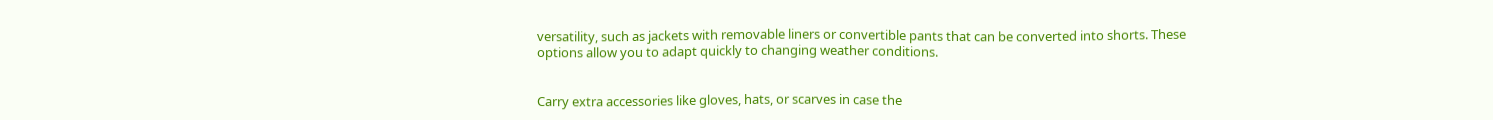versatility, such as jackets with removable liners or convertible pants that can be converted into shorts. These options allow you to adapt quickly to changing weather conditions.


Carry extra accessories like gloves, hats, or scarves in case the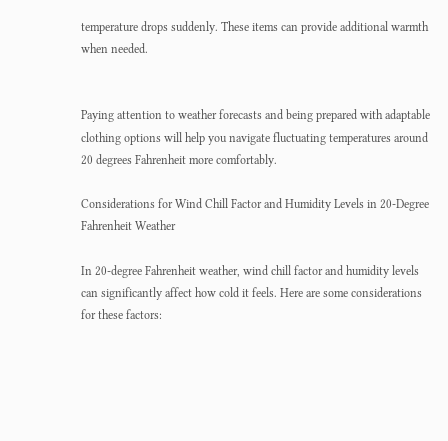temperature drops suddenly. These items can provide additional warmth when needed.


Paying attention to weather forecasts and being prepared with adaptable clothing options will help you navigate fluctuating temperatures around 20 degrees Fahrenheit more comfortably.

Considerations for Wind Chill Factor and Humidity Levels in 20-Degree Fahrenheit Weather

In 20-degree Fahrenheit weather, wind chill factor and humidity levels can significantly affect how cold it feels. Here are some considerations for these factors: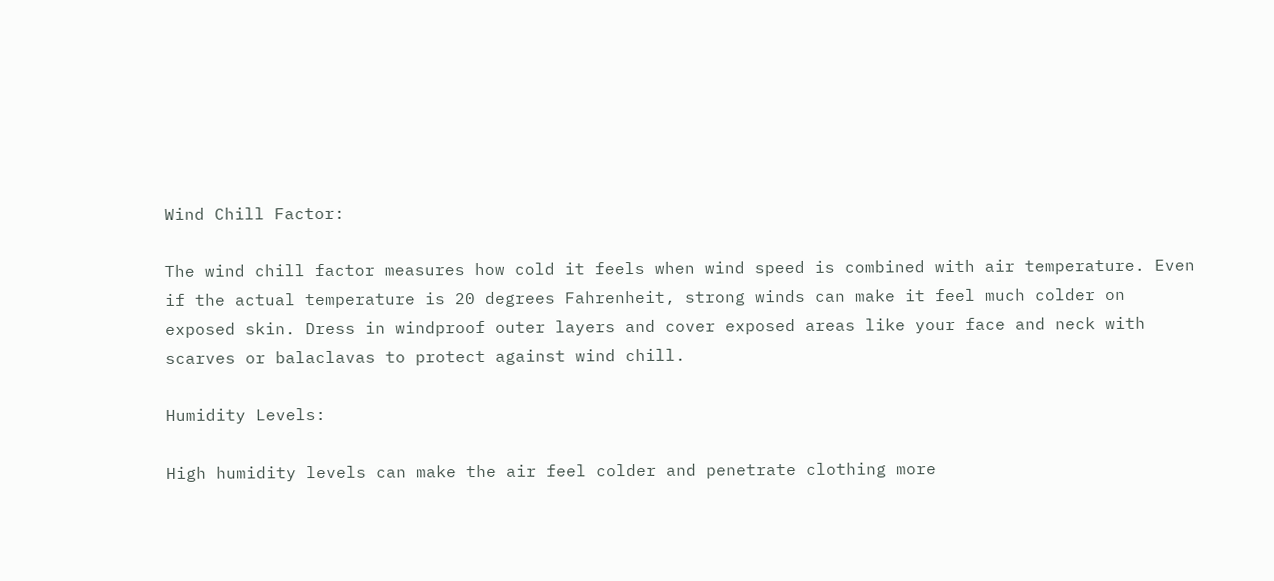Wind Chill Factor:

The wind chill factor measures how cold it feels when wind speed is combined with air temperature. Even if the actual temperature is 20 degrees Fahrenheit, strong winds can make it feel much colder on exposed skin. Dress in windproof outer layers and cover exposed areas like your face and neck with scarves or balaclavas to protect against wind chill.

Humidity Levels:

High humidity levels can make the air feel colder and penetrate clothing more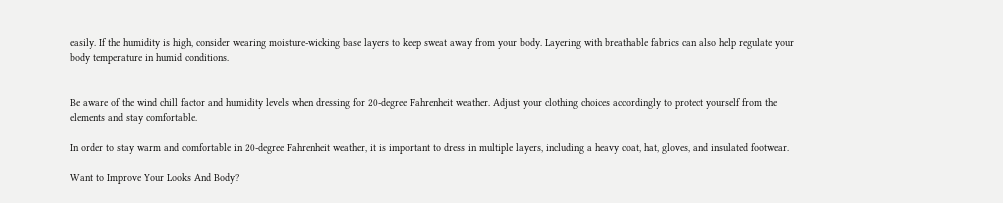easily. If the humidity is high, consider wearing moisture-wicking base layers to keep sweat away from your body. Layering with breathable fabrics can also help regulate your body temperature in humid conditions.


Be aware of the wind chill factor and humidity levels when dressing for 20-degree Fahrenheit weather. Adjust your clothing choices accordingly to protect yourself from the elements and stay comfortable.

In order to stay warm and comfortable in 20-degree Fahrenheit weather, it is important to dress in multiple layers, including a heavy coat, hat, gloves, and insulated footwear.

Want to Improve Your Looks And Body?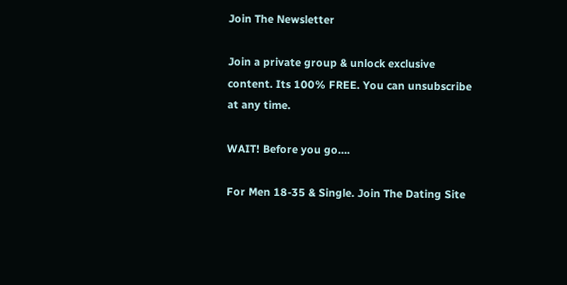Join The Newsletter

Join a private group & unlock exclusive content. Its 100% FREE. You can unsubscribe at any time.

WAIT! Before you go….

For Men 18-35 & Single. Join The Dating Site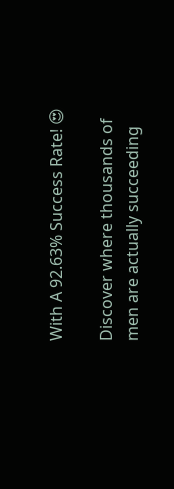With A 92.63% Success Rate! 😍

Discover where thousands of men are actually succeeding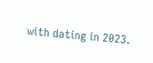with dating in 2023.